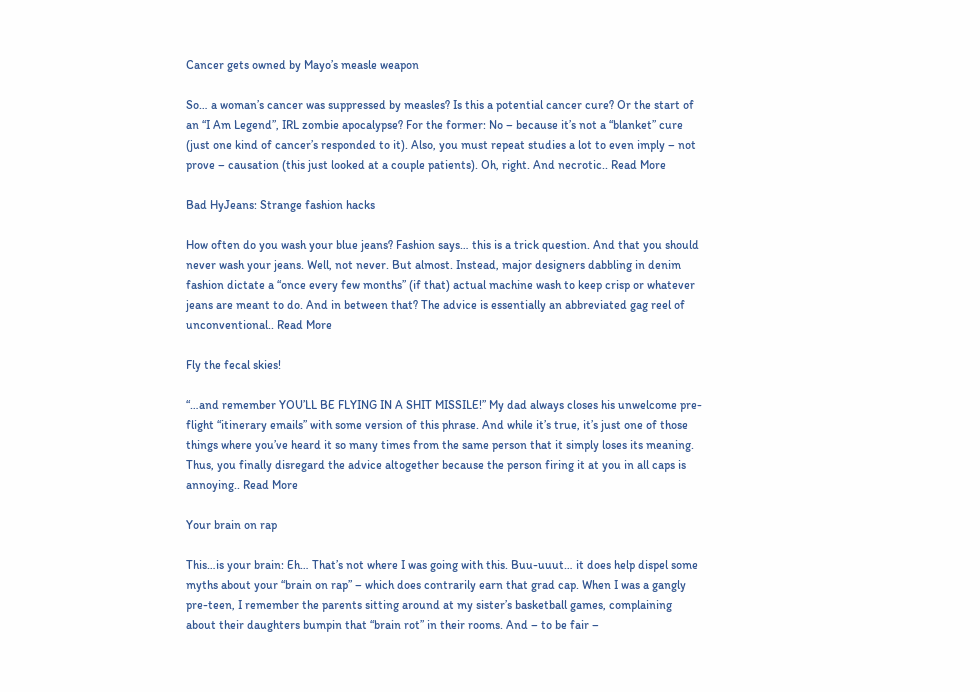Cancer gets owned by Mayo’s measle weapon

So… a woman’s cancer was suppressed by measles? Is this a potential cancer cure? Or the start of an “I Am Legend”, IRL zombie apocalypse? For the former: No – because it’s not a “blanket” cure (just one kind of cancer’s responded to it). Also, you must repeat studies a lot to even imply – not prove – causation (this just looked at a couple patients). Oh, right. And necrotic.. Read More

Bad HyJeans: Strange fashion hacks

How often do you wash your blue jeans? Fashion says… this is a trick question. And that you should never wash your jeans. Well, not never. But almost. Instead, major designers dabbling in denim fashion dictate a “once every few months” (if that) actual machine wash to keep crisp or whatever jeans are meant to do. And in between that? The advice is essentially an abbreviated gag reel of unconventional.. Read More

Fly the fecal skies!

“…and remember YOU’LL BE FLYING IN A SHIT MISSILE!” My dad always closes his unwelcome pre-flight “itinerary emails” with some version of this phrase. And while it’s true, it’s just one of those things where you’ve heard it so many times from the same person that it simply loses its meaning. Thus, you finally disregard the advice altogether because the person firing it at you in all caps is annoying.. Read More

Your brain on rap

This…is your brain: Eh… That’s not where I was going with this. Buu-uuut… it does help dispel some myths about your “brain on rap” – which does contrarily earn that grad cap. When I was a gangly pre-teen, I remember the parents sitting around at my sister’s basketball games, complaining about their daughters bumpin that “brain rot” in their rooms. And – to be fair –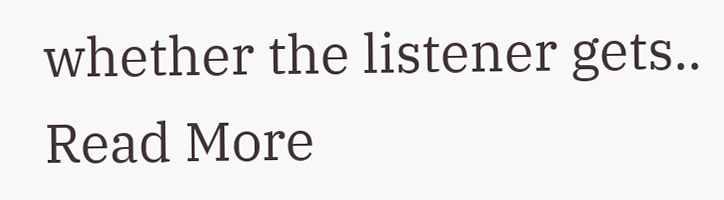whether the listener gets.. Read More